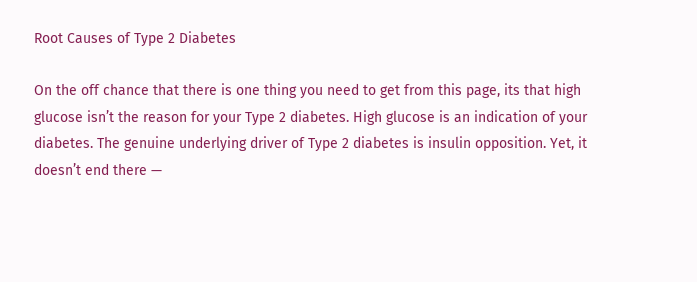Root Causes of Type 2 Diabetes

On the off chance that there is one thing you need to get from this page, its that high glucose isn’t the reason for your Type 2 diabetes. High glucose is an indication of your diabetes. The genuine underlying driver of Type 2 diabetes is insulin opposition. Yet, it doesn’t end there —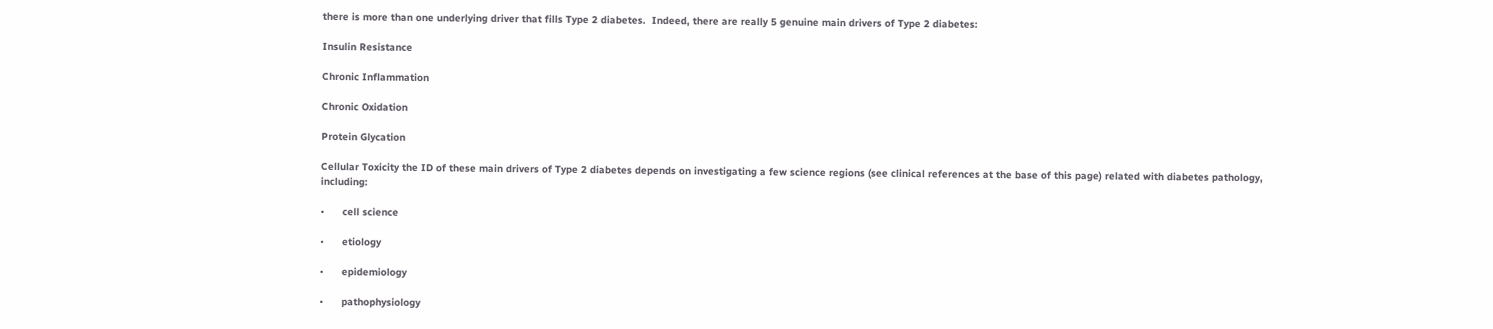there is more than one underlying driver that fills Type 2 diabetes.  Indeed, there are really 5 genuine main drivers of Type 2 diabetes:

Insulin Resistance

Chronic Inflammation

Chronic Oxidation

Protein Glycation

Cellular Toxicity the ID of these main drivers of Type 2 diabetes depends on investigating a few science regions (see clinical references at the base of this page) related with diabetes pathology, including:

•      cell science

•      etiology

•      epidemiology

•      pathophysiology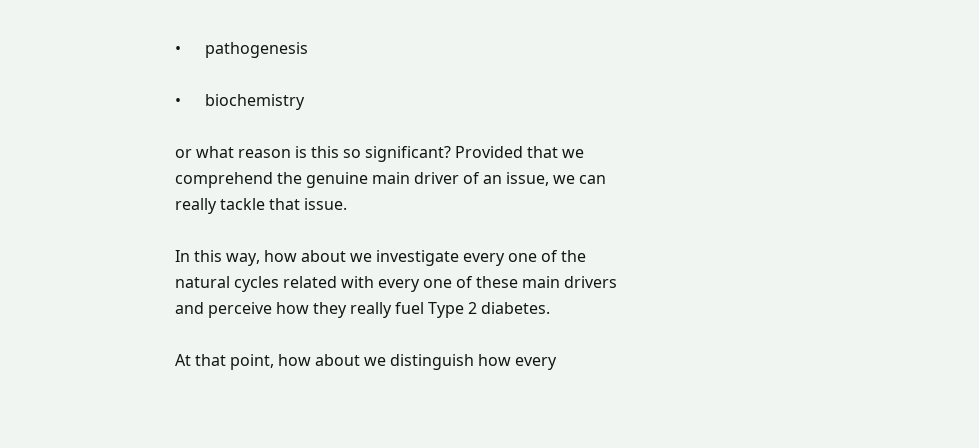•      pathogenesis

•      biochemistry

or what reason is this so significant? Provided that we comprehend the genuine main driver of an issue, we can really tackle that issue.

In this way, how about we investigate every one of the natural cycles related with every one of these main drivers and perceive how they really fuel Type 2 diabetes.

At that point, how about we distinguish how every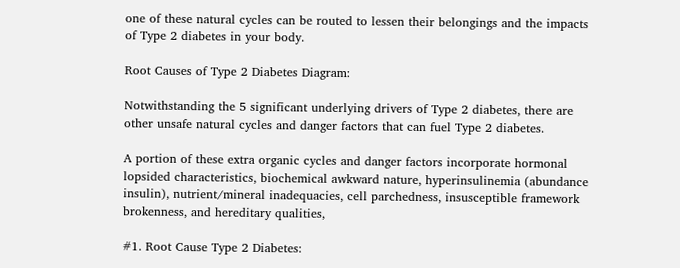one of these natural cycles can be routed to lessen their belongings and the impacts of Type 2 diabetes in your body.

Root Causes of Type 2 Diabetes Diagram:

Notwithstanding the 5 significant underlying drivers of Type 2 diabetes, there are other unsafe natural cycles and danger factors that can fuel Type 2 diabetes.

A portion of these extra organic cycles and danger factors incorporate hormonal lopsided characteristics, biochemical awkward nature, hyperinsulinemia (abundance insulin), nutrient/mineral inadequacies, cell parchedness, insusceptible framework brokenness, and hereditary qualities,

#1. Root Cause Type 2 Diabetes: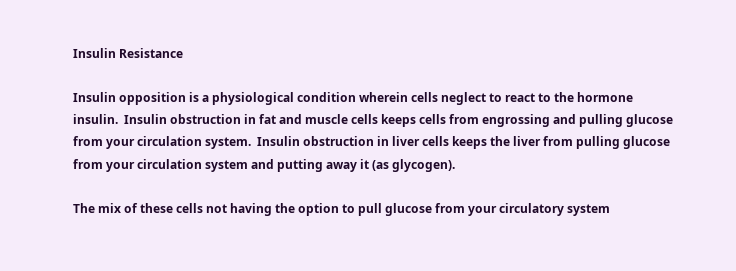Insulin Resistance

Insulin opposition is a physiological condition wherein cells neglect to react to the hormone insulin.  Insulin obstruction in fat and muscle cells keeps cells from engrossing and pulling glucose from your circulation system.  Insulin obstruction in liver cells keeps the liver from pulling glucose from your circulation system and putting away it (as glycogen).

The mix of these cells not having the option to pull glucose from your circulatory system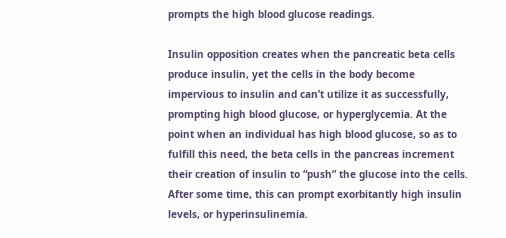prompts the high blood glucose readings.

Insulin opposition creates when the pancreatic beta cells produce insulin, yet the cells in the body become impervious to insulin and can’t utilize it as successfully, prompting high blood glucose, or hyperglycemia. At the point when an individual has high blood glucose, so as to fulfill this need, the beta cells in the pancreas increment their creation of insulin to “push” the glucose into the cells. After some time, this can prompt exorbitantly high insulin levels, or hyperinsulinemia.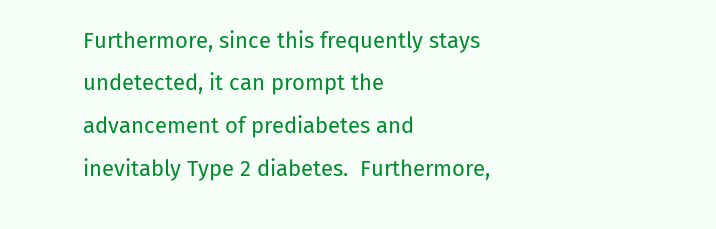Furthermore, since this frequently stays undetected, it can prompt the advancement of prediabetes and inevitably Type 2 diabetes.  Furthermore,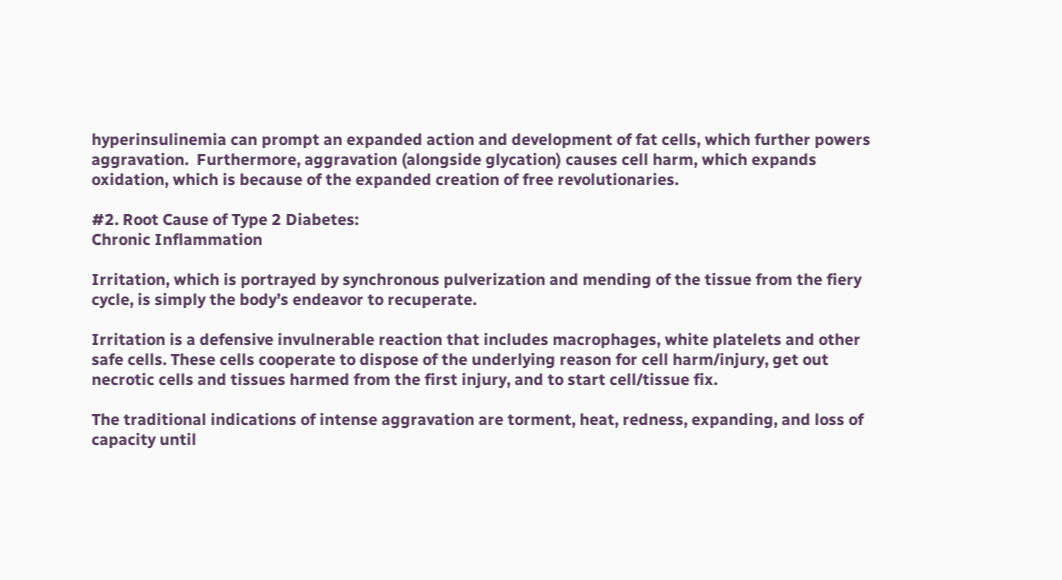hyperinsulinemia can prompt an expanded action and development of fat cells, which further powers aggravation.  Furthermore, aggravation (alongside glycation) causes cell harm, which expands oxidation, which is because of the expanded creation of free revolutionaries.

#2. Root Cause of Type 2 Diabetes:
Chronic Inflammation

Irritation, which is portrayed by synchronous pulverization and mending of the tissue from the fiery cycle, is simply the body’s endeavor to recuperate.

Irritation is a defensive invulnerable reaction that includes macrophages, white platelets and other safe cells. These cells cooperate to dispose of the underlying reason for cell harm/injury, get out necrotic cells and tissues harmed from the first injury, and to start cell/tissue fix.

The traditional indications of intense aggravation are torment, heat, redness, expanding, and loss of capacity until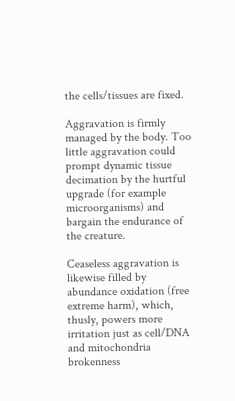the cells/tissues are fixed.

Aggravation is firmly managed by the body. Too little aggravation could prompt dynamic tissue decimation by the hurtful upgrade (for example microorganisms) and bargain the endurance of the creature.

Ceaseless aggravation is likewise filled by abundance oxidation (free extreme harm), which, thusly, powers more irritation just as cell/DNA and mitochondria brokenness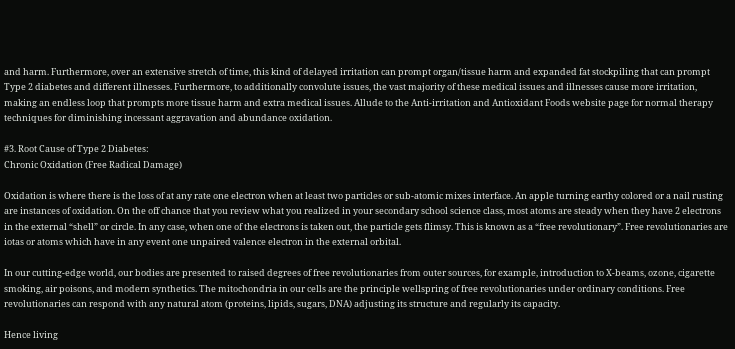and harm. Furthermore, over an extensive stretch of time, this kind of delayed irritation can prompt organ/tissue harm and expanded fat stockpiling that can prompt Type 2 diabetes and different illnesses. Furthermore, to additionally convolute issues, the vast majority of these medical issues and illnesses cause more irritation, making an endless loop that prompts more tissue harm and extra medical issues. Allude to the Anti-irritation and Antioxidant Foods website page for normal therapy techniques for diminishing incessant aggravation and abundance oxidation.

#3. Root Cause of Type 2 Diabetes:
Chronic Oxidation (Free Radical Damage)

Oxidation is where there is the loss of at any rate one electron when at least two particles or sub-atomic mixes interface. An apple turning earthy colored or a nail rusting are instances of oxidation. On the off chance that you review what you realized in your secondary school science class, most atoms are steady when they have 2 electrons in the external “shell” or circle. In any case, when one of the electrons is taken out, the particle gets flimsy. This is known as a “free revolutionary”. Free revolutionaries are iotas or atoms which have in any event one unpaired valence electron in the external orbital.

In our cutting-edge world, our bodies are presented to raised degrees of free revolutionaries from outer sources, for example, introduction to X-beams, ozone, cigarette smoking, air poisons, and modern synthetics. The mitochondria in our cells are the principle wellspring of free revolutionaries under ordinary conditions. Free revolutionaries can respond with any natural atom (proteins, lipids, sugars, DNA) adjusting its structure and regularly its capacity.

Hence living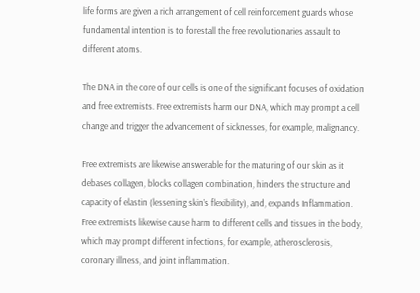life forms are given a rich arrangement of cell reinforcement guards whose fundamental intention is to forestall the free revolutionaries assault to different atoms.

The DNA in the core of our cells is one of the significant focuses of oxidation and free extremists. Free extremists harm our DNA, which may prompt a cell change and trigger the advancement of sicknesses, for example, malignancy.

Free extremists are likewise answerable for the maturing of our skin as it debases collagen, blocks collagen combination, hinders the structure and capacity of elastin (lessening skin’s flexibility), and, expands Inflammation. Free extremists likewise cause harm to different cells and tissues in the body, which may prompt different infections, for example, atherosclerosis, coronary illness, and joint inflammation.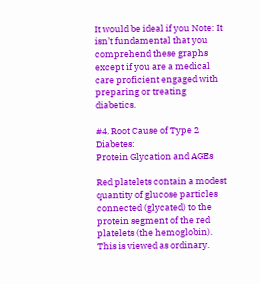It would be ideal if you Note: It isn’t fundamental that you comprehend these graphs except if you are a medical care proficient engaged with preparing or treating diabetics.

#4. Root Cause of Type 2 Diabetes:
Protein Glycation and AGEs

Red platelets contain a modest quantity of glucose particles connected (glycated) to the protein segment of the red platelets (the hemoglobin). This is viewed as ordinary.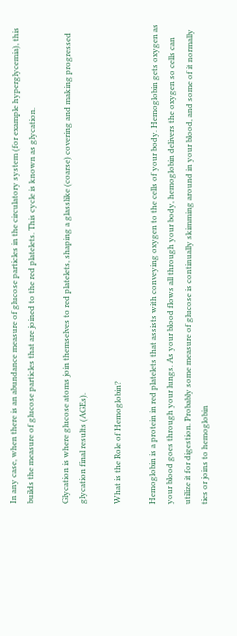In any case, when there is an abundance measure of glucose particles in the circulatory system (for example hyperglycemia), this builds the measure of glucose particles that are joined to the red platelets. This cycle is known as glycation.

Glycation is where glucose atoms join themselves to red platelets, shaping a glasslike (coarse) covering and making progressed glycation final results (AGEs).

What is the Role of Hemoglobin?

Hemoglobin is a protein in red platelets that assists with conveying oxygen to the cells of your body. Hemoglobin gets oxygen as your blood goes through your lungs. As your blood flows all through your body, hemoglobin delivers the oxygen so cells can utilize it for digestion. Probably some measure of glucose is continually skimming around in your blood, and some of it normally ties or joins to hemoglobin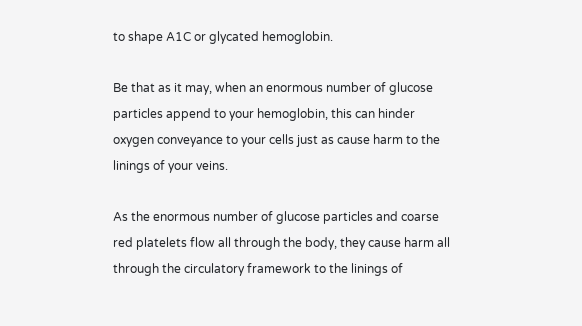to shape A1C or glycated hemoglobin.

Be that as it may, when an enormous number of glucose particles append to your hemoglobin, this can hinder oxygen conveyance to your cells just as cause harm to the linings of your veins.

As the enormous number of glucose particles and coarse red platelets flow all through the body, they cause harm all through the circulatory framework to the linings of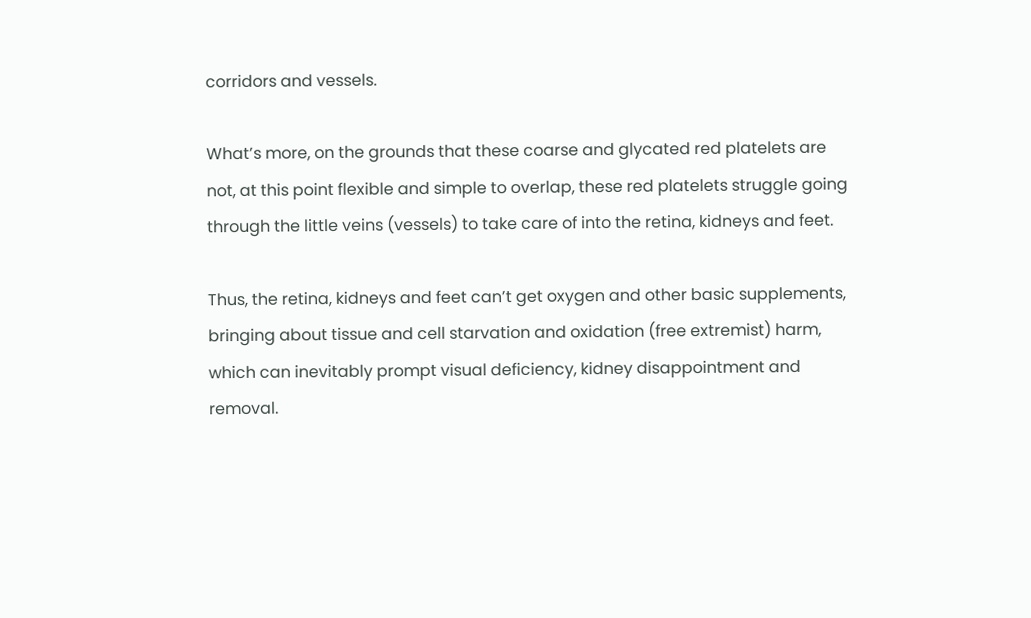corridors and vessels.

What’s more, on the grounds that these coarse and glycated red platelets are not, at this point flexible and simple to overlap, these red platelets struggle going through the little veins (vessels) to take care of into the retina, kidneys and feet.

Thus, the retina, kidneys and feet can’t get oxygen and other basic supplements, bringing about tissue and cell starvation and oxidation (free extremist) harm, which can inevitably prompt visual deficiency, kidney disappointment and removal.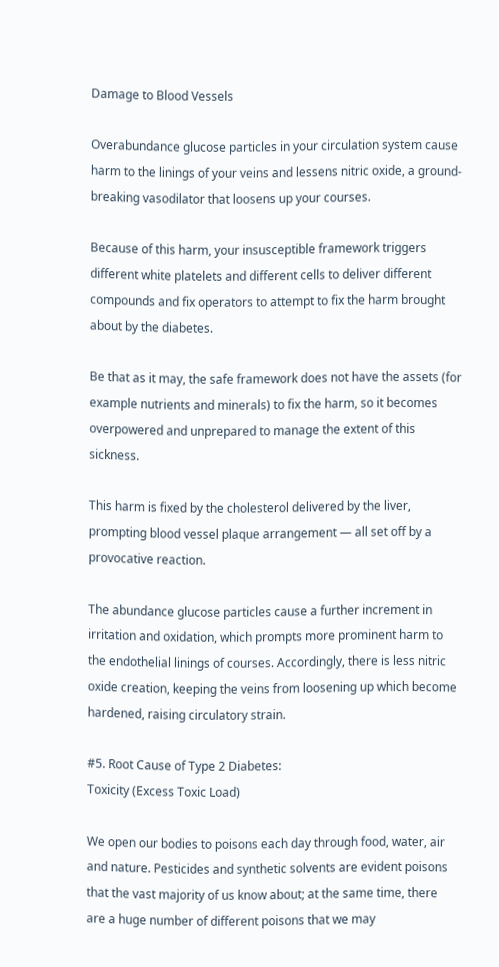Damage to Blood Vessels

Overabundance glucose particles in your circulation system cause harm to the linings of your veins and lessens nitric oxide, a ground-breaking vasodilator that loosens up your courses.

Because of this harm, your insusceptible framework triggers different white platelets and different cells to deliver different compounds and fix operators to attempt to fix the harm brought about by the diabetes.

Be that as it may, the safe framework does not have the assets (for example nutrients and minerals) to fix the harm, so it becomes overpowered and unprepared to manage the extent of this sickness.

This harm is fixed by the cholesterol delivered by the liver, prompting blood vessel plaque arrangement — all set off by a provocative reaction.

The abundance glucose particles cause a further increment in irritation and oxidation, which prompts more prominent harm to the endothelial linings of courses. Accordingly, there is less nitric oxide creation, keeping the veins from loosening up which become hardened, raising circulatory strain.

#5. Root Cause of Type 2 Diabetes:
Toxicity (Excess Toxic Load)

We open our bodies to poisons each day through food, water, air and nature. Pesticides and synthetic solvents are evident poisons that the vast majority of us know about; at the same time, there are a huge number of different poisons that we may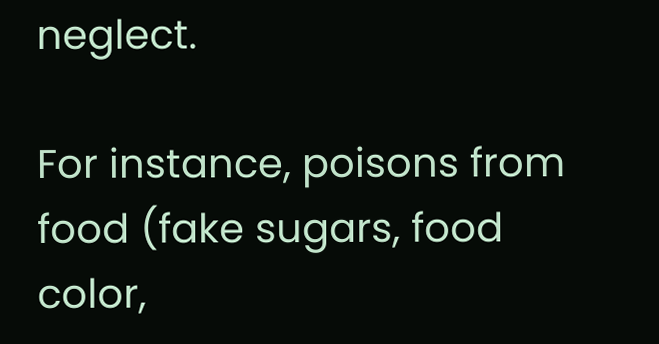neglect.

For instance, poisons from food (fake sugars, food color,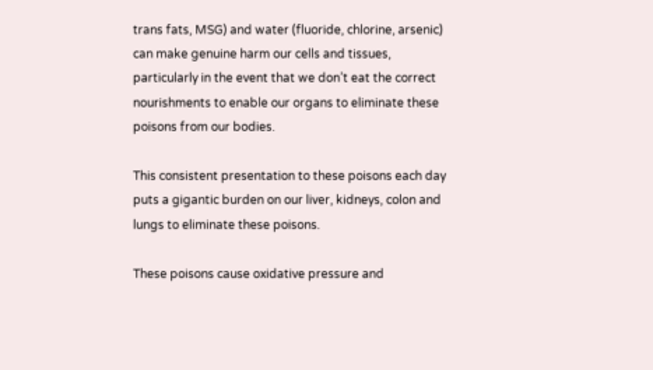trans fats, MSG) and water (fluoride, chlorine, arsenic) can make genuine harm our cells and tissues, particularly in the event that we don’t eat the correct nourishments to enable our organs to eliminate these poisons from our bodies.

This consistent presentation to these poisons each day puts a gigantic burden on our liver, kidneys, colon and lungs to eliminate these poisons.

These poisons cause oxidative pressure and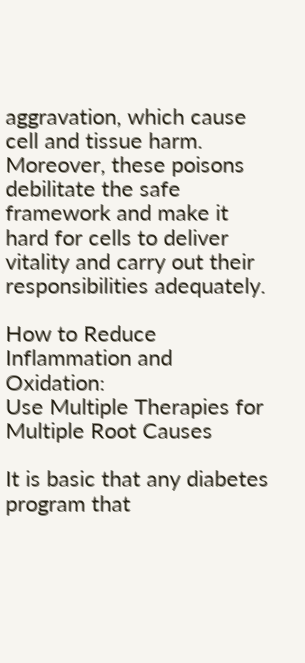aggravation, which cause cell and tissue harm. Moreover, these poisons debilitate the safe framework and make it hard for cells to deliver vitality and carry out their responsibilities adequately.

How to Reduce Inflammation and Oxidation:
Use Multiple Therapies for Multiple Root Causes

It is basic that any diabetes program that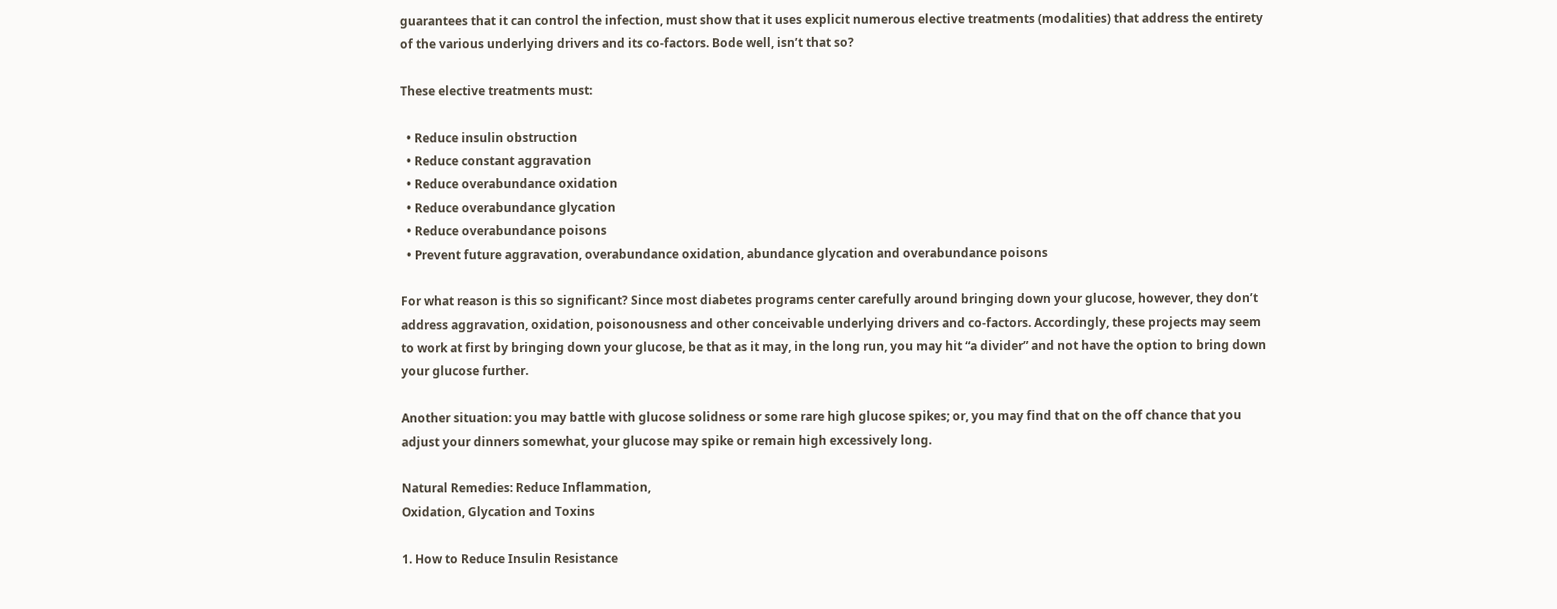guarantees that it can control the infection, must show that it uses explicit numerous elective treatments (modalities) that address the entirety of the various underlying drivers and its co-factors. Bode well, isn’t that so?

These elective treatments must:

  • Reduce insulin obstruction
  • Reduce constant aggravation
  • Reduce overabundance oxidation
  • Reduce overabundance glycation
  • Reduce overabundance poisons
  • Prevent future aggravation, overabundance oxidation, abundance glycation and overabundance poisons

For what reason is this so significant? Since most diabetes programs center carefully around bringing down your glucose, however, they don’t address aggravation, oxidation, poisonousness and other conceivable underlying drivers and co-factors. Accordingly, these projects may seem to work at first by bringing down your glucose, be that as it may, in the long run, you may hit “a divider” and not have the option to bring down your glucose further.

Another situation: you may battle with glucose solidness or some rare high glucose spikes; or, you may find that on the off chance that you adjust your dinners somewhat, your glucose may spike or remain high excessively long.

Natural Remedies: Reduce Inflammation,
Oxidation, Glycation and Toxins

1. How to Reduce Insulin Resistance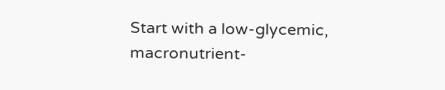Start with a low-glycemic, macronutrient-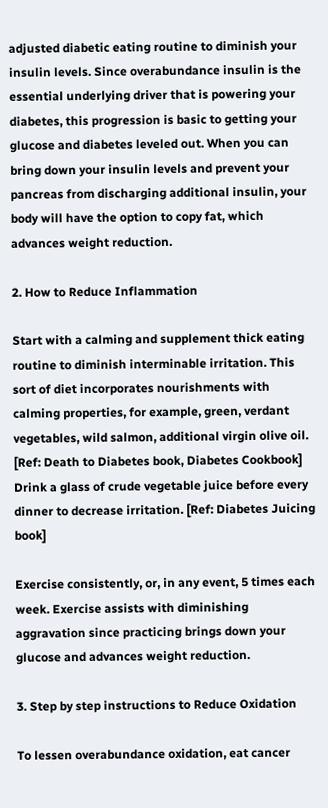adjusted diabetic eating routine to diminish your insulin levels. Since overabundance insulin is the essential underlying driver that is powering your diabetes, this progression is basic to getting your glucose and diabetes leveled out. When you can bring down your insulin levels and prevent your pancreas from discharging additional insulin, your body will have the option to copy fat, which advances weight reduction.

2. How to Reduce Inflammation

Start with a calming and supplement thick eating routine to diminish interminable irritation. This sort of diet incorporates nourishments with calming properties, for example, green, verdant vegetables, wild salmon, additional virgin olive oil. [Ref: Death to Diabetes book, Diabetes Cookbook] Drink a glass of crude vegetable juice before every dinner to decrease irritation. [Ref: Diabetes Juicing book]

Exercise consistently, or, in any event, 5 times each week. Exercise assists with diminishing aggravation since practicing brings down your glucose and advances weight reduction.

3. Step by step instructions to Reduce Oxidation

To lessen overabundance oxidation, eat cancer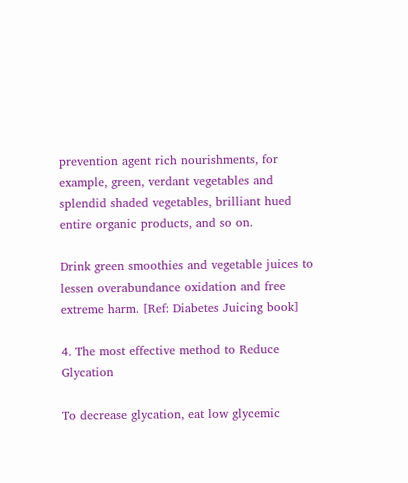prevention agent rich nourishments, for example, green, verdant vegetables and splendid shaded vegetables, brilliant hued entire organic products, and so on.

Drink green smoothies and vegetable juices to lessen overabundance oxidation and free extreme harm. [Ref: Diabetes Juicing book]

4. The most effective method to Reduce Glycation

To decrease glycation, eat low glycemic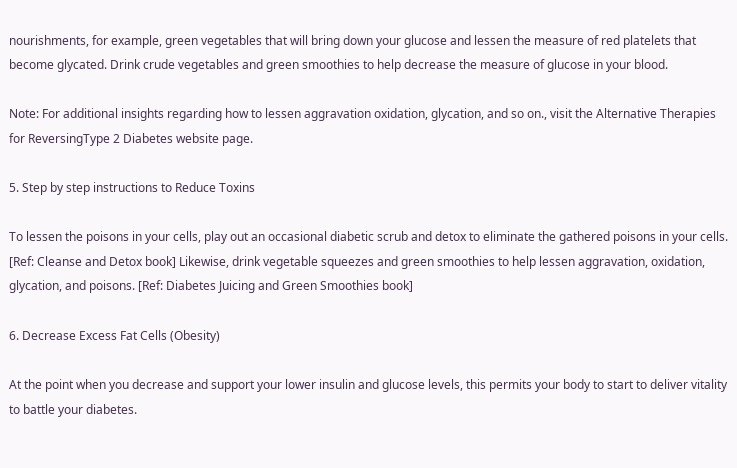nourishments, for example, green vegetables that will bring down your glucose and lessen the measure of red platelets that become glycated. Drink crude vegetables and green smoothies to help decrease the measure of glucose in your blood.

Note: For additional insights regarding how to lessen aggravation oxidation, glycation, and so on., visit the Alternative Therapies for ReversingType 2 Diabetes website page.

5. Step by step instructions to Reduce Toxins

To lessen the poisons in your cells, play out an occasional diabetic scrub and detox to eliminate the gathered poisons in your cells. [Ref: Cleanse and Detox book] Likewise, drink vegetable squeezes and green smoothies to help lessen aggravation, oxidation, glycation, and poisons. [Ref: Diabetes Juicing and Green Smoothies book]

6. Decrease Excess Fat Cells (Obesity)

At the point when you decrease and support your lower insulin and glucose levels, this permits your body to start to deliver vitality to battle your diabetes.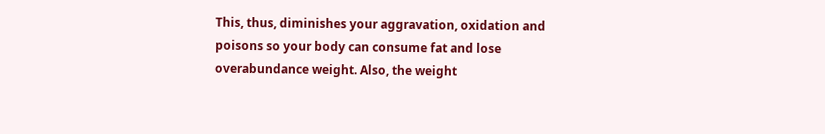This, thus, diminishes your aggravation, oxidation and poisons so your body can consume fat and lose overabundance weight. Also, the weight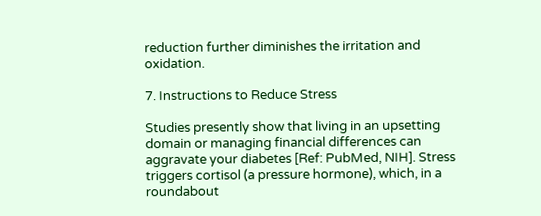reduction further diminishes the irritation and oxidation.

7. Instructions to Reduce Stress

Studies presently show that living in an upsetting domain or managing financial differences can aggravate your diabetes [Ref: PubMed, NIH]. Stress triggers cortisol (a pressure hormone), which, in a roundabout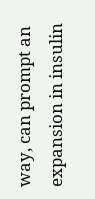way, can prompt an expansion in insulin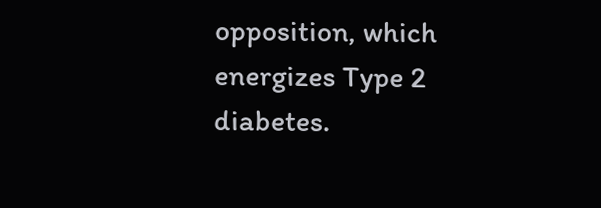opposition, which energizes Type 2 diabetes.